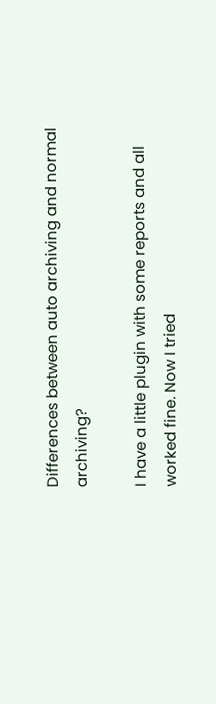Differences between auto archiving and normal archiving?

I have a little plugin with some reports and all worked fine. Now I tried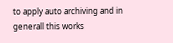to apply auto archiving and in generall this works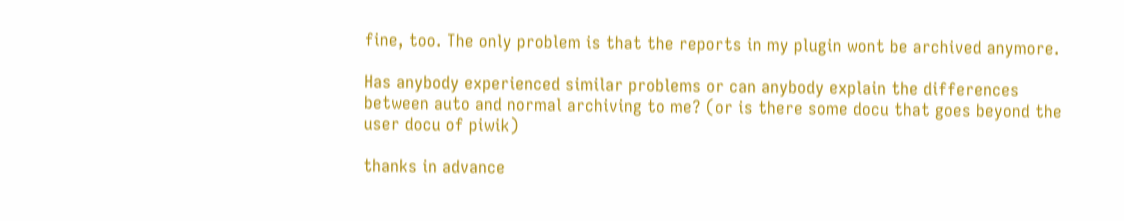fine, too. The only problem is that the reports in my plugin wont be archived anymore.

Has anybody experienced similar problems or can anybody explain the differences between auto and normal archiving to me? (or is there some docu that goes beyond the user docu of piwik)

thanks in advance